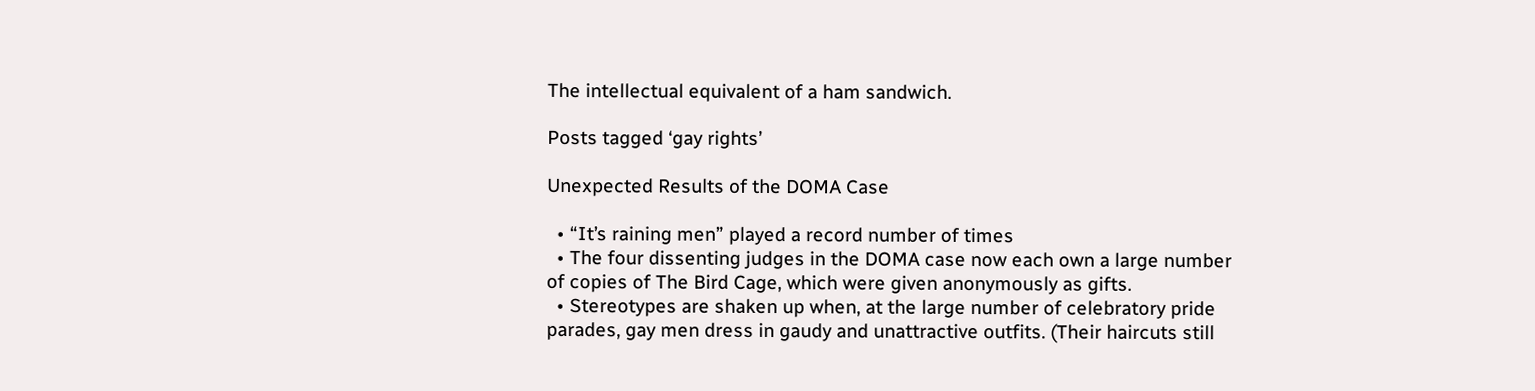The intellectual equivalent of a ham sandwich.

Posts tagged ‘gay rights’

Unexpected Results of the DOMA Case

  • “It’s raining men” played a record number of times
  • The four dissenting judges in the DOMA case now each own a large number of copies of The Bird Cage, which were given anonymously as gifts.
  • Stereotypes are shaken up when, at the large number of celebratory pride parades, gay men dress in gaudy and unattractive outfits. (Their haircuts still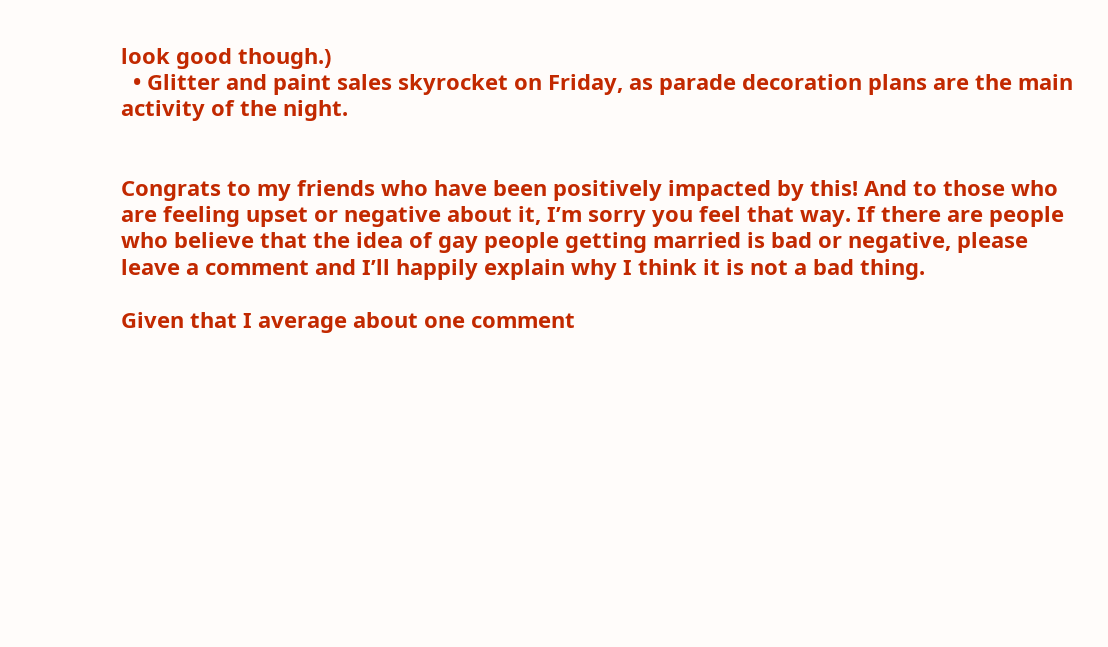look good though.)
  • Glitter and paint sales skyrocket on Friday, as parade decoration plans are the main activity of the night.


Congrats to my friends who have been positively impacted by this! And to those who are feeling upset or negative about it, I’m sorry you feel that way. If there are people who believe that the idea of gay people getting married is bad or negative, please leave a comment and I’ll happily explain why I think it is not a bad thing.

Given that I average about one comment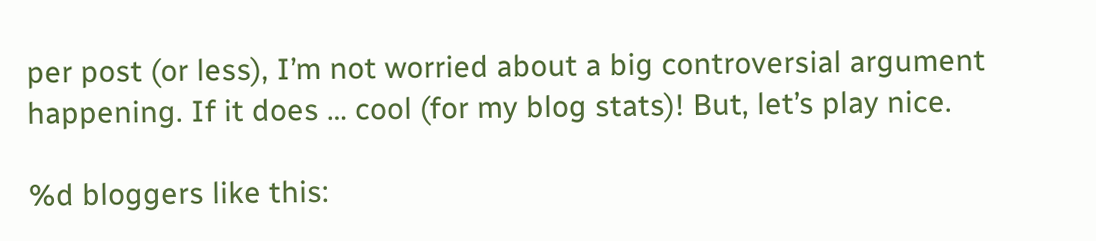per post (or less), I’m not worried about a big controversial argument happening. If it does … cool (for my blog stats)! But, let’s play nice.

%d bloggers like this: